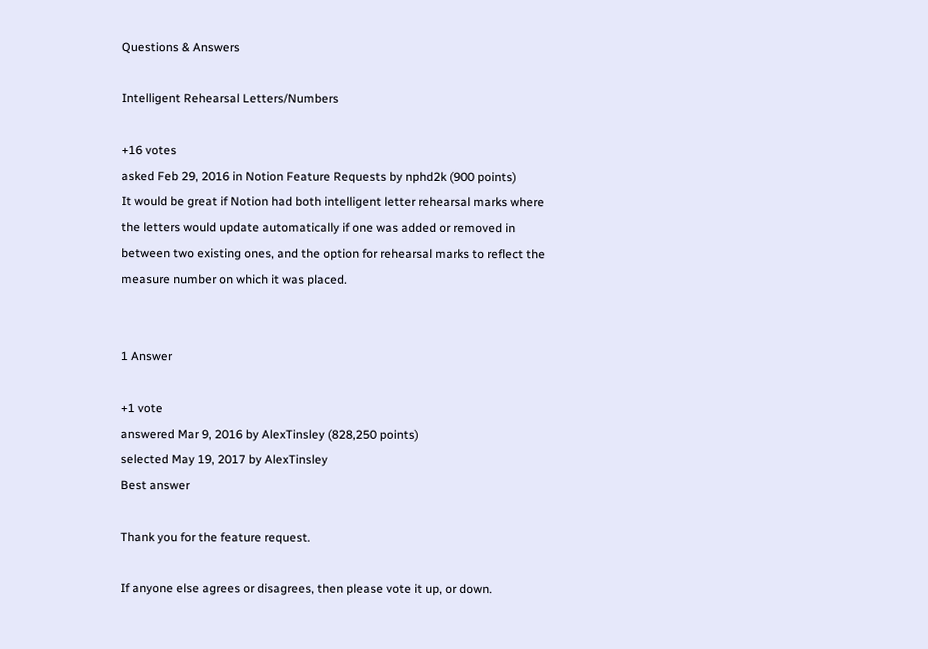Questions & Answers

Intelligent Rehearsal Letters/Numbers

+16 votes
asked Feb 29, 2016 in Notion Feature Requests by nphd2k (900 points)
It would be great if Notion had both intelligent letter rehearsal marks where the letters would update automatically if one was added or removed in between two existing ones, and the option for rehearsal marks to reflect the measure number on which it was placed.


1 Answer

+1 vote
answered Mar 9, 2016 by AlexTinsley (828,250 points)
selected May 19, 2017 by AlexTinsley
Best answer

Thank you for the feature request.

If anyone else agrees or disagrees, then please vote it up, or down.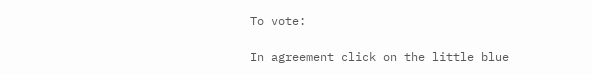To vote:

In agreement click on the little blue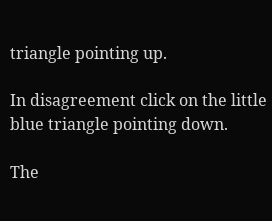triangle pointing up.

In disagreement click on the little blue triangle pointing down.

The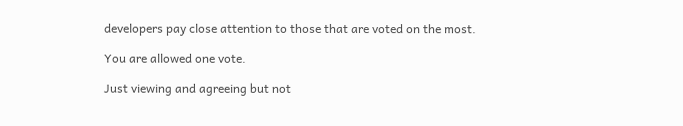developers pay close attention to those that are voted on the most.

You are allowed one vote.

Just viewing and agreeing but not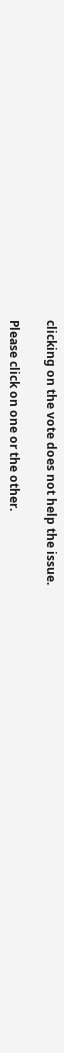clicking on the vote does not help the issue.

Please click on one or the other.